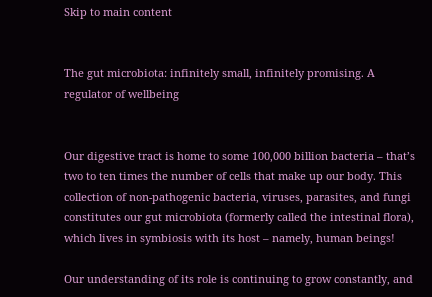Skip to main content


The gut microbiota: infinitely small, infinitely promising. A regulator of wellbeing


Our digestive tract is home to some 100,000 billion bacteria – that’s two to ten times the number of cells that make up our body. This collection of non-pathogenic bacteria, viruses, parasites, and fungi constitutes our gut microbiota (formerly called the intestinal flora), which lives in symbiosis with its host – namely, human beings!

Our understanding of its role is continuing to grow constantly, and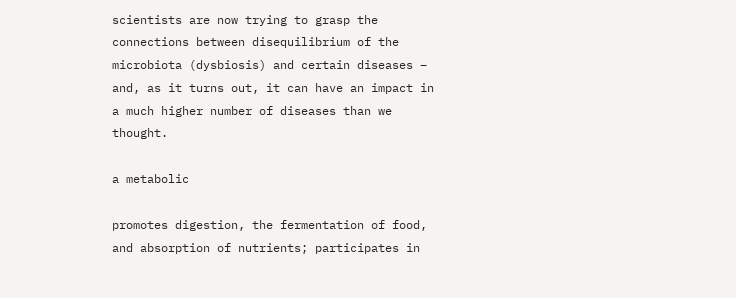scientists are now trying to grasp the connections between disequilibrium of the microbiota (dysbiosis) and certain diseases – and, as it turns out, it can have an impact in a much higher number of diseases than we thought.

a metabolic

promotes digestion, the fermentation of food, and absorption of nutrients; participates in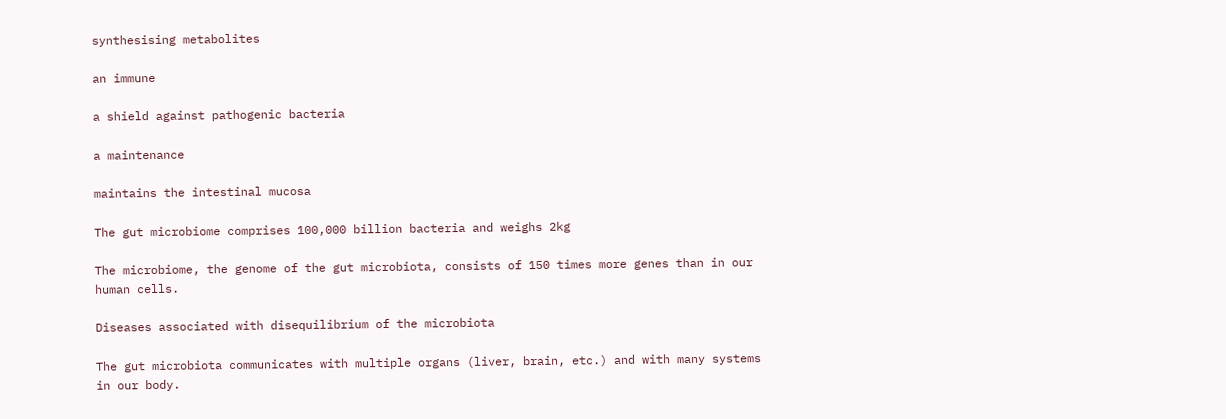synthesising metabolites

an immune

a shield against pathogenic bacteria

a maintenance

maintains the intestinal mucosa

The gut microbiome comprises 100,000 billion bacteria and weighs 2kg

The microbiome, the genome of the gut microbiota, consists of 150 times more genes than in our human cells.

Diseases associated with disequilibrium of the microbiota

The gut microbiota communicates with multiple organs (liver, brain, etc.) and with many systems in our body.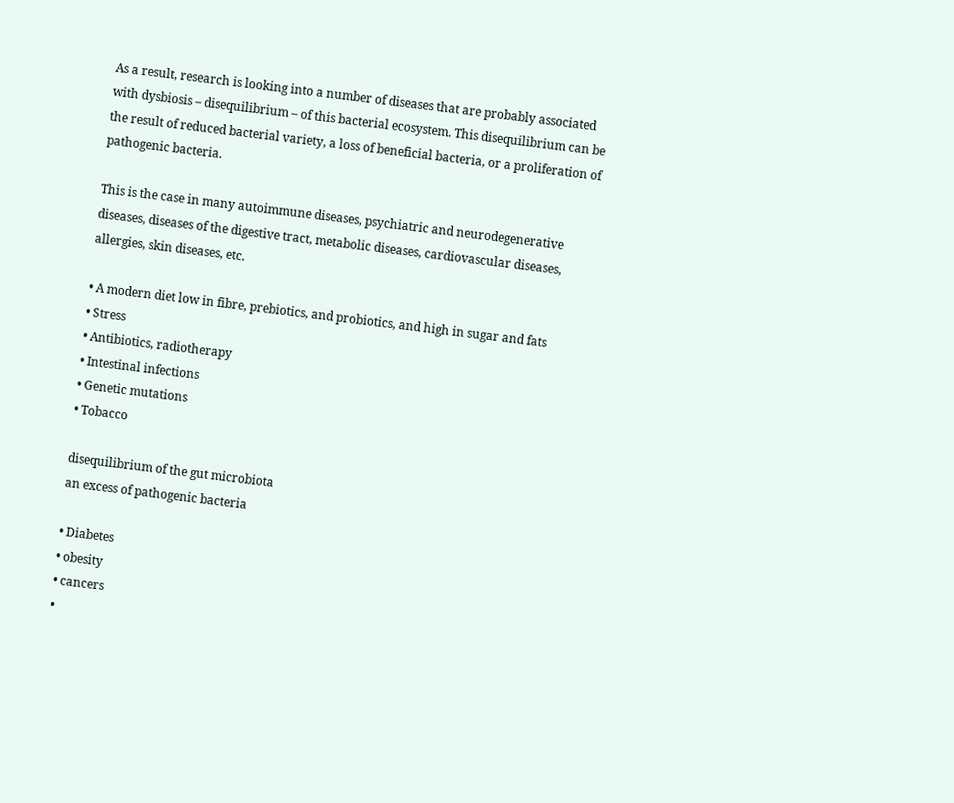As a result, research is looking into a number of diseases that are probably associated with dysbiosis – disequilibrium – of this bacterial ecosystem. This disequilibrium can be the result of reduced bacterial variety, a loss of beneficial bacteria, or a proliferation of pathogenic bacteria.

This is the case in many autoimmune diseases, psychiatric and neurodegenerative diseases, diseases of the digestive tract, metabolic diseases, cardiovascular diseases, allergies, skin diseases, etc.

• A modern diet low in fibre, prebiotics, and probiotics, and high in sugar and fats
• Stress
• Antibiotics, radiotherapy
• Intestinal infections
• Genetic mutations
• Tobacco

disequilibrium of the gut microbiota
an excess of pathogenic bacteria

• Diabetes
• obesity
• cancers
•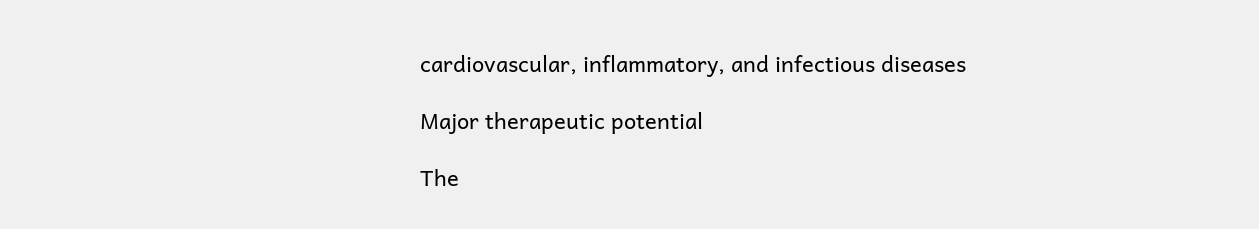cardiovascular, inflammatory, and infectious diseases

Major therapeutic potential

The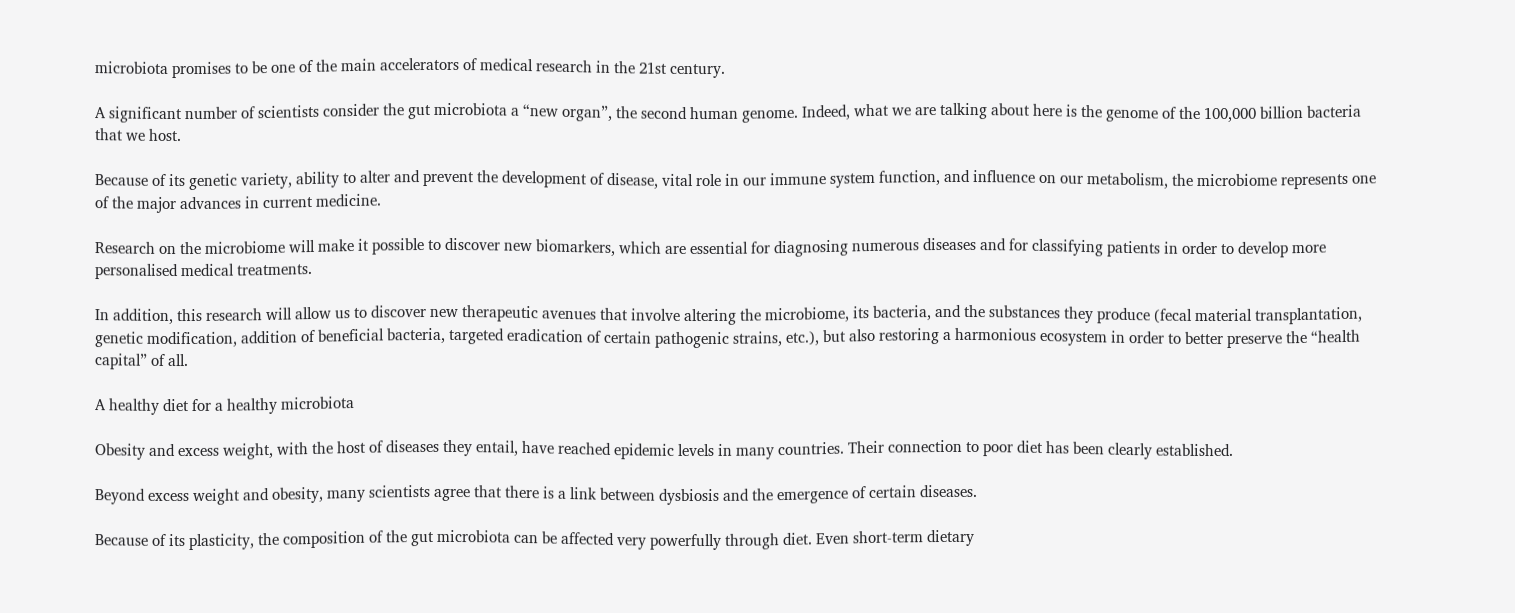microbiota promises to be one of the main accelerators of medical research in the 21st century.

A significant number of scientists consider the gut microbiota a “new organ”, the second human genome. Indeed, what we are talking about here is the genome of the 100,000 billion bacteria that we host.

Because of its genetic variety, ability to alter and prevent the development of disease, vital role in our immune system function, and influence on our metabolism, the microbiome represents one of the major advances in current medicine.

Research on the microbiome will make it possible to discover new biomarkers, which are essential for diagnosing numerous diseases and for classifying patients in order to develop more personalised medical treatments.

In addition, this research will allow us to discover new therapeutic avenues that involve altering the microbiome, its bacteria, and the substances they produce (fecal material transplantation, genetic modification, addition of beneficial bacteria, targeted eradication of certain pathogenic strains, etc.), but also restoring a harmonious ecosystem in order to better preserve the “health capital” of all.

A healthy diet for a healthy microbiota

Obesity and excess weight, with the host of diseases they entail, have reached epidemic levels in many countries. Their connection to poor diet has been clearly established.

Beyond excess weight and obesity, many scientists agree that there is a link between dysbiosis and the emergence of certain diseases.

Because of its plasticity, the composition of the gut microbiota can be affected very powerfully through diet. Even short-term dietary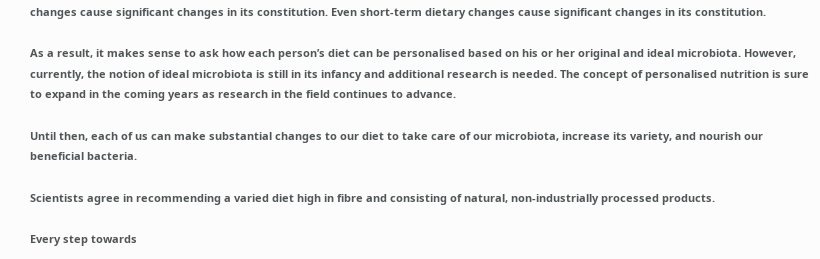changes cause significant changes in its constitution. Even short-term dietary changes cause significant changes in its constitution.

As a result, it makes sense to ask how each person’s diet can be personalised based on his or her original and ideal microbiota. However, currently, the notion of ideal microbiota is still in its infancy and additional research is needed. The concept of personalised nutrition is sure to expand in the coming years as research in the field continues to advance.

Until then, each of us can make substantial changes to our diet to take care of our microbiota, increase its variety, and nourish our beneficial bacteria.

Scientists agree in recommending a varied diet high in fibre and consisting of natural, non-industrially processed products.

Every step towards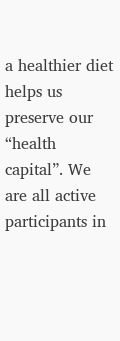a healthier diet helps us preserve our “health capital”. We are all active participants in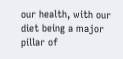our health, with our diet being a major pillar of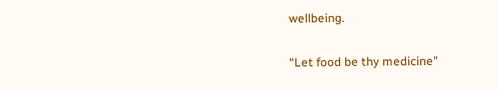wellbeing.

“Let food be thy medicine"